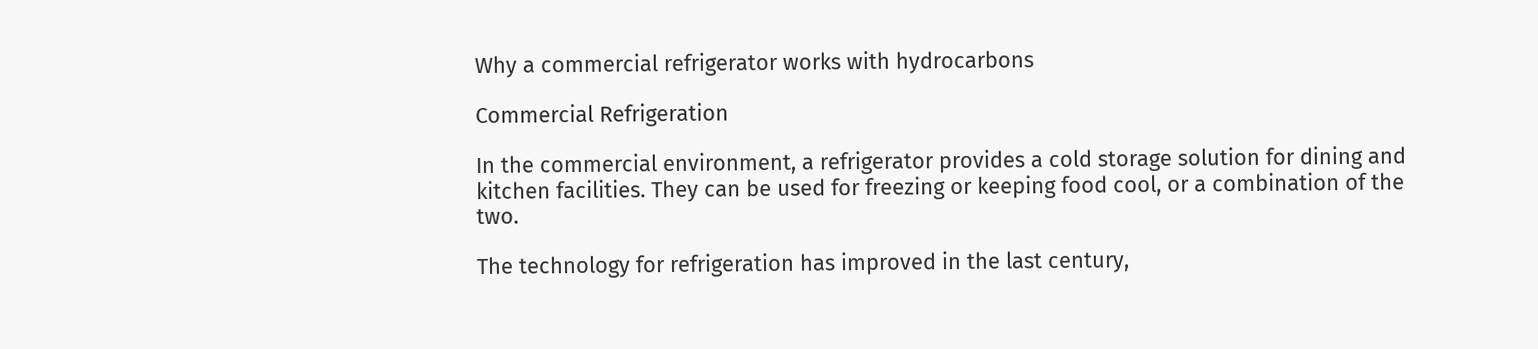Why a commercial refrigerator works with hydrocarbons

Commercial Refrigeration

In the commercial environment, a refrigerator provides a cold storage solution for dining and kitchen facilities. They can be used for freezing or keeping food cool, or a combination of the two.

The technology for refrigeration has improved in the last century,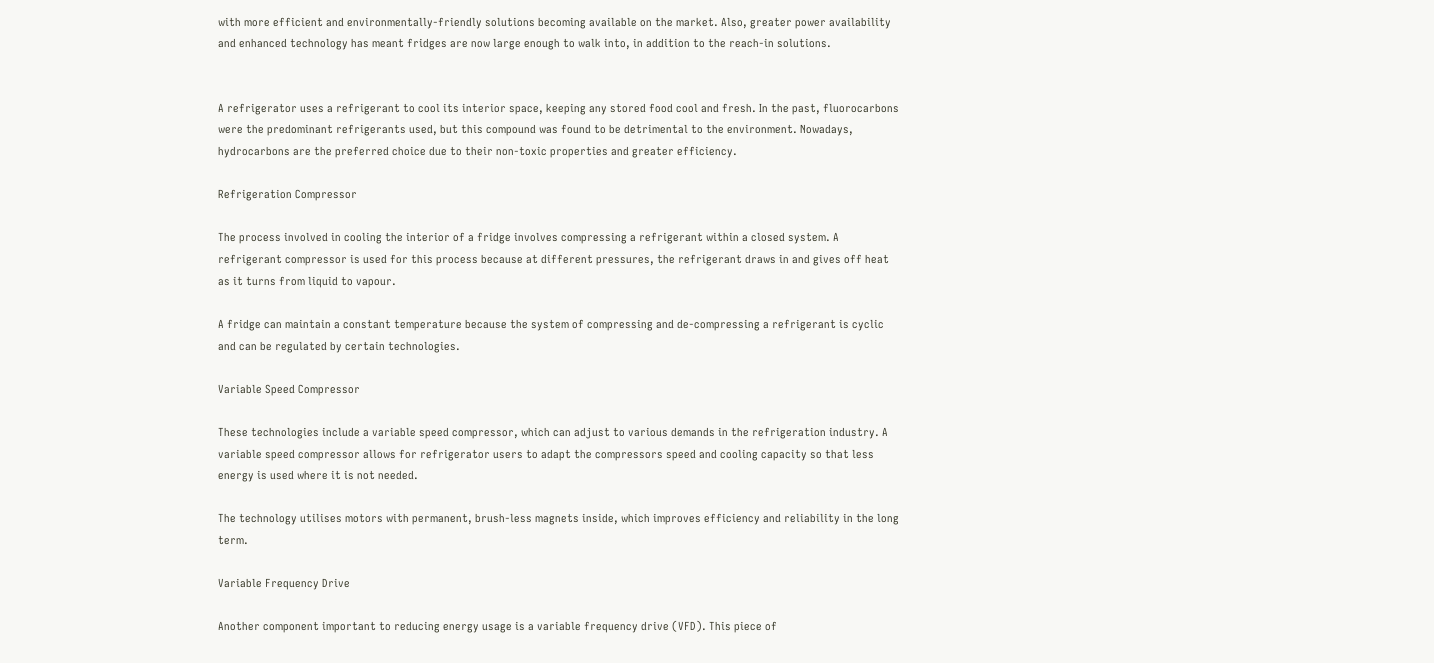with more efficient and environmentally-friendly solutions becoming available on the market. Also, greater power availability and enhanced technology has meant fridges are now large enough to walk into, in addition to the reach-in solutions.


A refrigerator uses a refrigerant to cool its interior space, keeping any stored food cool and fresh. In the past, fluorocarbons were the predominant refrigerants used, but this compound was found to be detrimental to the environment. Nowadays, hydrocarbons are the preferred choice due to their non-toxic properties and greater efficiency.

Refrigeration Compressor

The process involved in cooling the interior of a fridge involves compressing a refrigerant within a closed system. A refrigerant compressor is used for this process because at different pressures, the refrigerant draws in and gives off heat as it turns from liquid to vapour.

A fridge can maintain a constant temperature because the system of compressing and de-compressing a refrigerant is cyclic and can be regulated by certain technologies.

Variable Speed Compressor

These technologies include a variable speed compressor, which can adjust to various demands in the refrigeration industry. A variable speed compressor allows for refrigerator users to adapt the compressors speed and cooling capacity so that less energy is used where it is not needed.

The technology utilises motors with permanent, brush-less magnets inside, which improves efficiency and reliability in the long term.

Variable Frequency Drive

Another component important to reducing energy usage is a variable frequency drive (VFD). This piece of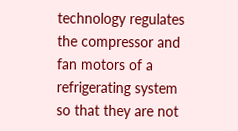technology regulates the compressor and fan motors of a refrigerating system so that they are not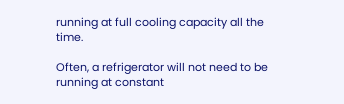running at full cooling capacity all the time.

Often, a refrigerator will not need to be running at constant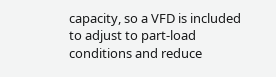capacity, so a VFD is included to adjust to part-load conditions and reduce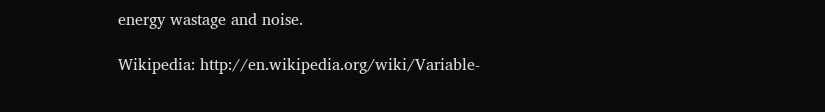energy wastage and noise.

Wikipedia: http://en.wikipedia.org/wiki/Variable-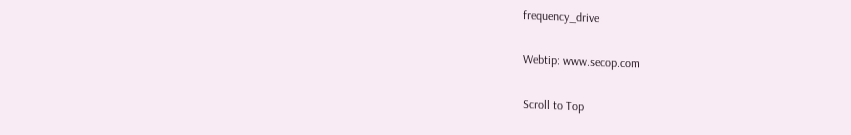frequency_drive

Webtip: www.secop.com

Scroll to Top